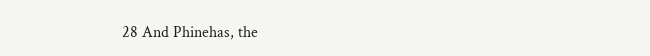28 And Phinehas, the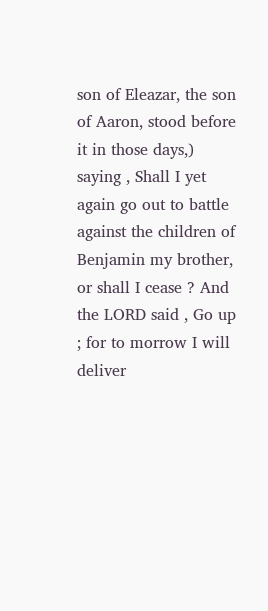son of Eleazar, the son of Aaron, stood before it in those days,) saying , Shall I yet again go out to battle against the children of Benjamin my brother, or shall I cease ? And the LORD said , Go up ; for to morrow I will deliver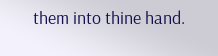them into thine hand.